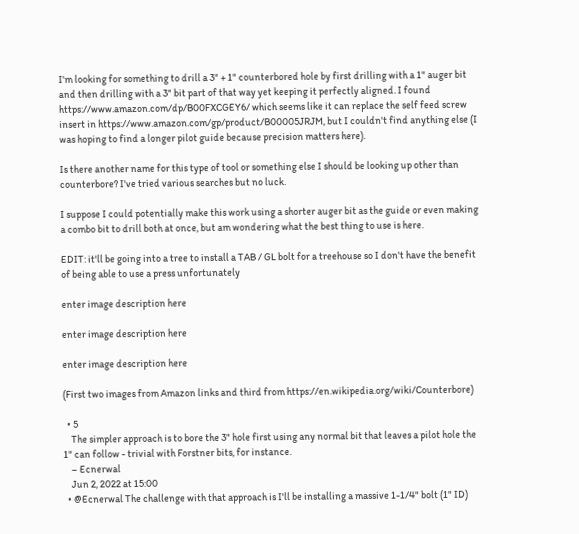I'm looking for something to drill a 3" + 1" counterbored hole by first drilling with a 1" auger bit and then drilling with a 3" bit part of that way yet keeping it perfectly aligned. I found https://www.amazon.com/dp/B00FXCGEY6/ which seems like it can replace the self feed screw insert in https://www.amazon.com/gp/product/B00005JRJM, but I couldn't find anything else (I was hoping to find a longer pilot guide because precision matters here).

Is there another name for this type of tool or something else I should be looking up other than counterbore? I've tried various searches but no luck.

I suppose I could potentially make this work using a shorter auger bit as the guide or even making a combo bit to drill both at once, but am wondering what the best thing to use is here.

EDIT: it'll be going into a tree to install a TAB / GL bolt for a treehouse so I don't have the benefit of being able to use a press unfortunately

enter image description here

enter image description here

enter image description here

(First two images from Amazon links and third from https://en.wikipedia.org/wiki/Counterbore)

  • 5
    The simpler approach is to bore the 3" hole first using any normal bit that leaves a pilot hole the 1" can follow - trivial with Forstner bits, for instance.
    – Ecnerwal
    Jun 2, 2022 at 15:00
  • @Ecnerwal The challenge with that approach is I'll be installing a massive 1-1/4" bolt (1" ID)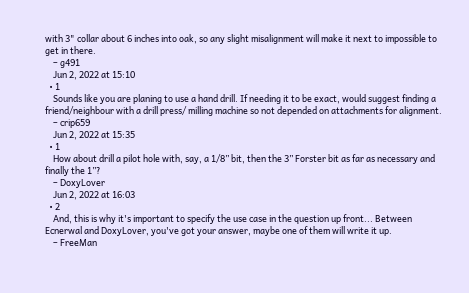with 3" collar about 6 inches into oak, so any slight misalignment will make it next to impossible to get in there.
    – g491
    Jun 2, 2022 at 15:10
  • 1
    Sounds like you are planing to use a hand drill. If needing it to be exact, would suggest finding a friend/neighbour with a drill press/ milling machine so not depended on attachments for alignment.
    – crip659
    Jun 2, 2022 at 15:35
  • 1
    How about drill a pilot hole with, say, a 1/8” bit, then the 3” Forster bit as far as necessary and finally the 1”?
    – DoxyLover
    Jun 2, 2022 at 16:03
  • 2
    And, this is why it's important to specify the use case in the question up front... Between Ecnerwal and DoxyLover, you've got your answer, maybe one of them will write it up.
    – FreeMan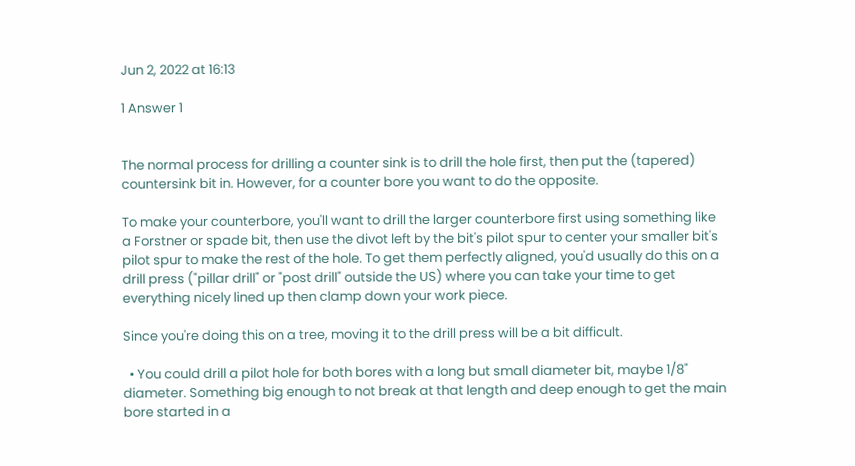Jun 2, 2022 at 16:13

1 Answer 1


The normal process for drilling a counter sink is to drill the hole first, then put the (tapered) countersink bit in. However, for a counter bore you want to do the opposite.

To make your counterbore, you'll want to drill the larger counterbore first using something like a Forstner or spade bit, then use the divot left by the bit's pilot spur to center your smaller bit's pilot spur to make the rest of the hole. To get them perfectly aligned, you'd usually do this on a drill press ("pillar drill" or "post drill" outside the US) where you can take your time to get everything nicely lined up then clamp down your work piece.

Since you're doing this on a tree, moving it to the drill press will be a bit difficult.

  • You could drill a pilot hole for both bores with a long but small diameter bit, maybe 1/8" diameter. Something big enough to not break at that length and deep enough to get the main bore started in a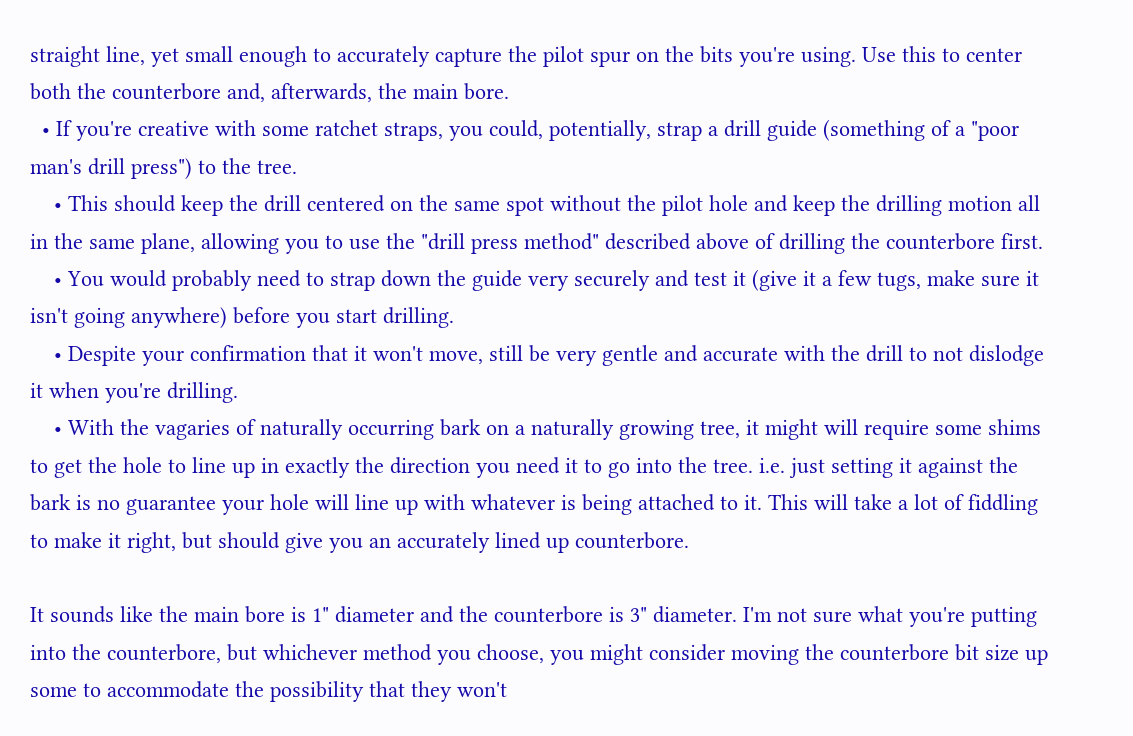straight line, yet small enough to accurately capture the pilot spur on the bits you're using. Use this to center both the counterbore and, afterwards, the main bore.
  • If you're creative with some ratchet straps, you could, potentially, strap a drill guide (something of a "poor man's drill press") to the tree.
    • This should keep the drill centered on the same spot without the pilot hole and keep the drilling motion all in the same plane, allowing you to use the "drill press method" described above of drilling the counterbore first.
    • You would probably need to strap down the guide very securely and test it (give it a few tugs, make sure it isn't going anywhere) before you start drilling.
    • Despite your confirmation that it won't move, still be very gentle and accurate with the drill to not dislodge it when you're drilling.
    • With the vagaries of naturally occurring bark on a naturally growing tree, it might will require some shims to get the hole to line up in exactly the direction you need it to go into the tree. i.e. just setting it against the bark is no guarantee your hole will line up with whatever is being attached to it. This will take a lot of fiddling to make it right, but should give you an accurately lined up counterbore.

It sounds like the main bore is 1" diameter and the counterbore is 3" diameter. I'm not sure what you're putting into the counterbore, but whichever method you choose, you might consider moving the counterbore bit size up some to accommodate the possibility that they won't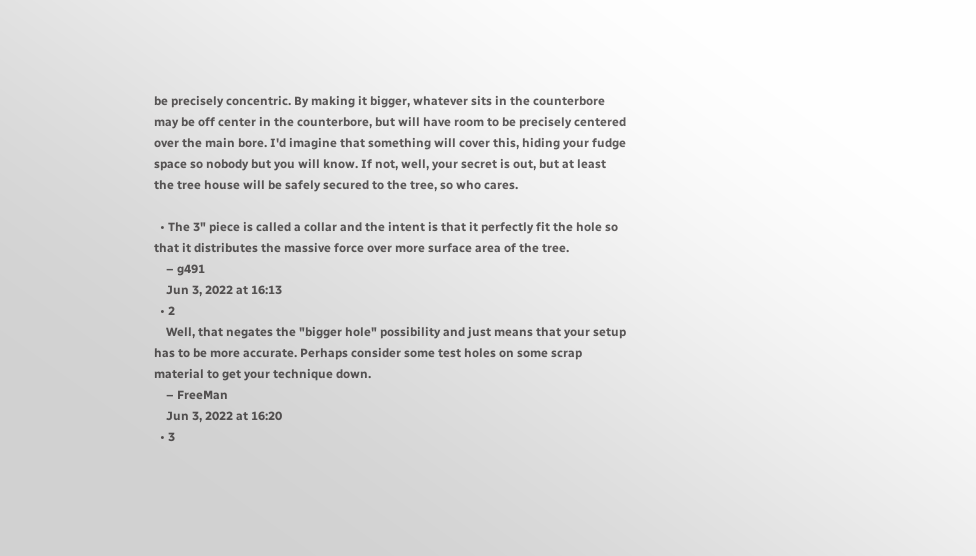be precisely concentric. By making it bigger, whatever sits in the counterbore may be off center in the counterbore, but will have room to be precisely centered over the main bore. I'd imagine that something will cover this, hiding your fudge space so nobody but you will know. If not, well, your secret is out, but at least the tree house will be safely secured to the tree, so who cares.

  • The 3" piece is called a collar and the intent is that it perfectly fit the hole so that it distributes the massive force over more surface area of the tree.
    – g491
    Jun 3, 2022 at 16:13
  • 2
    Well, that negates the "bigger hole" possibility and just means that your setup has to be more accurate. Perhaps consider some test holes on some scrap material to get your technique down.
    – FreeMan
    Jun 3, 2022 at 16:20
  • 3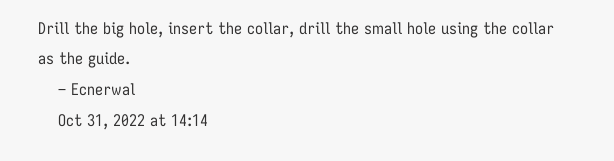Drill the big hole, insert the collar, drill the small hole using the collar as the guide.
    – Ecnerwal
    Oct 31, 2022 at 14:14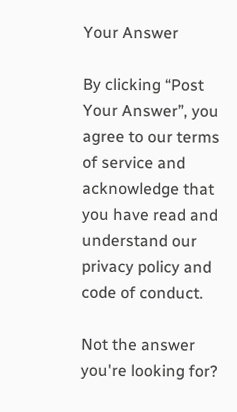Your Answer

By clicking “Post Your Answer”, you agree to our terms of service and acknowledge that you have read and understand our privacy policy and code of conduct.

Not the answer you're looking for?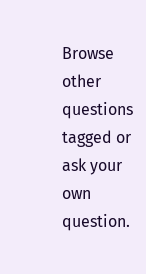Browse other questions tagged or ask your own question.